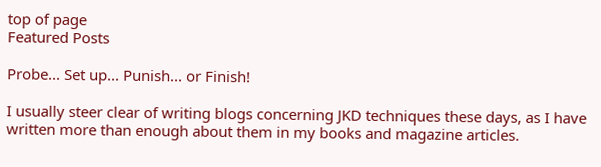top of page
Featured Posts

Probe... Set up... Punish... or Finish!

I usually steer clear of writing blogs concerning JKD techniques these days, as I have written more than enough about them in my books and magazine articles.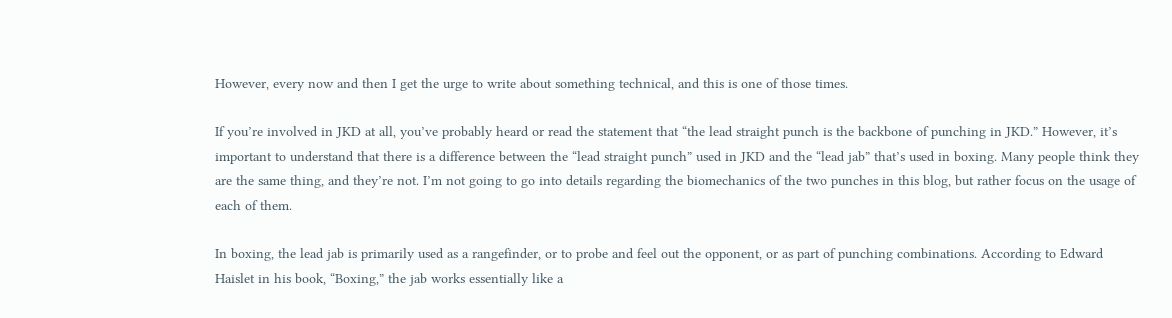However, every now and then I get the urge to write about something technical, and this is one of those times.

If you’re involved in JKD at all, you’ve probably heard or read the statement that “the lead straight punch is the backbone of punching in JKD.” However, it’s important to understand that there is a difference between the “lead straight punch” used in JKD and the “lead jab” that’s used in boxing. Many people think they are the same thing, and they’re not. I’m not going to go into details regarding the biomechanics of the two punches in this blog, but rather focus on the usage of each of them.

In boxing, the lead jab is primarily used as a rangefinder, or to probe and feel out the opponent, or as part of punching combinations. According to Edward Haislet in his book, “Boxing,” the jab works essentially like a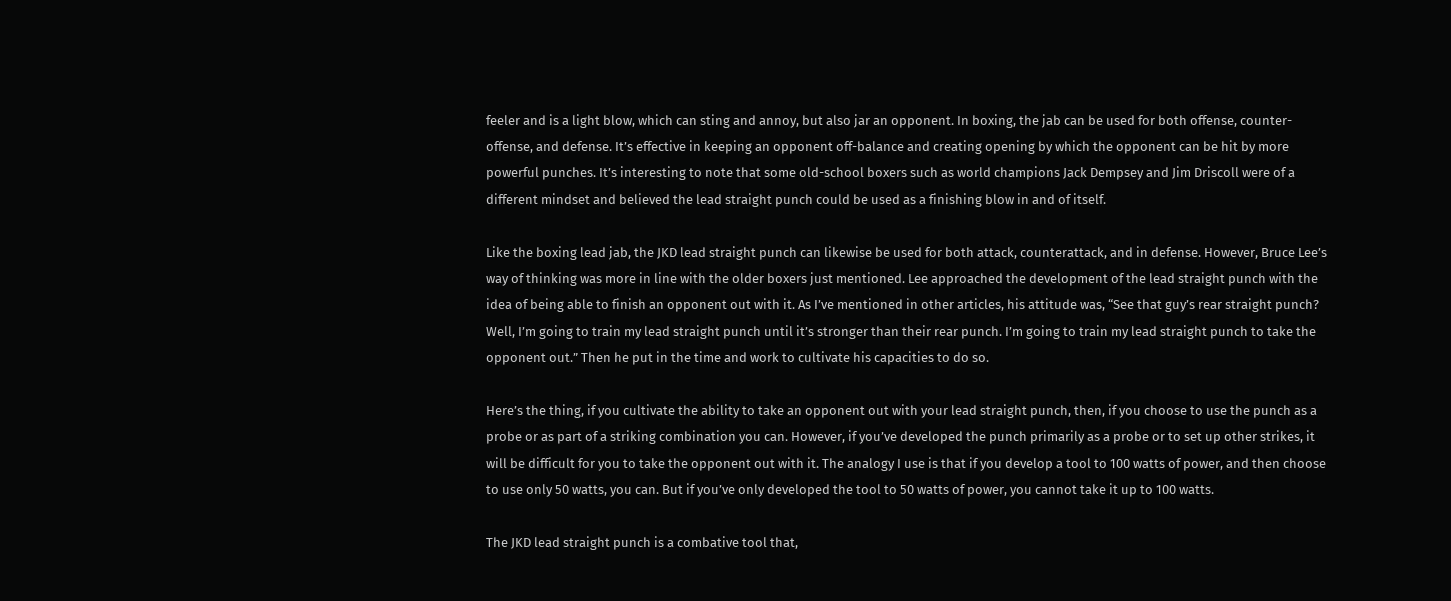feeler and is a light blow, which can sting and annoy, but also jar an opponent. In boxing, the jab can be used for both offense, counter-offense, and defense. It’s effective in keeping an opponent off-balance and creating opening by which the opponent can be hit by more powerful punches. It’s interesting to note that some old-school boxers such as world champions Jack Dempsey and Jim Driscoll were of a different mindset and believed the lead straight punch could be used as a finishing blow in and of itself.

Like the boxing lead jab, the JKD lead straight punch can likewise be used for both attack, counterattack, and in defense. However, Bruce Lee’s way of thinking was more in line with the older boxers just mentioned. Lee approached the development of the lead straight punch with the idea of being able to finish an opponent out with it. As I’ve mentioned in other articles, his attitude was, “See that guy’s rear straight punch? Well, I’m going to train my lead straight punch until it’s stronger than their rear punch. I’m going to train my lead straight punch to take the opponent out.” Then he put in the time and work to cultivate his capacities to do so.

Here’s the thing, if you cultivate the ability to take an opponent out with your lead straight punch, then, if you choose to use the punch as a probe or as part of a striking combination you can. However, if you’ve developed the punch primarily as a probe or to set up other strikes, it will be difficult for you to take the opponent out with it. The analogy I use is that if you develop a tool to 100 watts of power, and then choose to use only 50 watts, you can. But if you’ve only developed the tool to 50 watts of power, you cannot take it up to 100 watts.

The JKD lead straight punch is a combative tool that,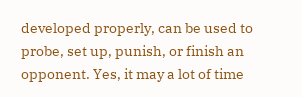developed properly, can be used to probe, set up, punish, or finish an opponent. Yes, it may a lot of time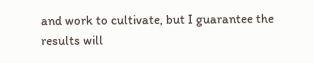and work to cultivate, but I guarantee the results will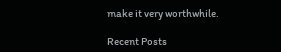make it very worthwhile.

Recent Posts